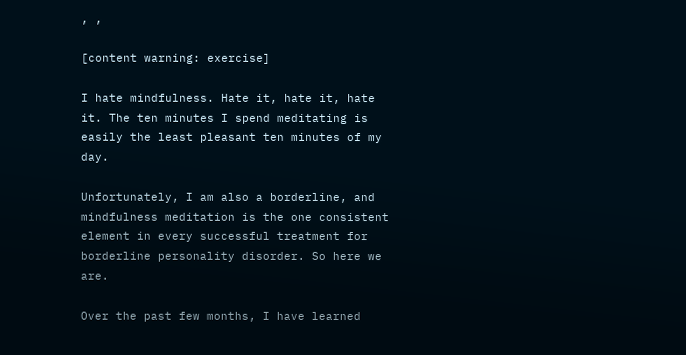, ,

[content warning: exercise]

I hate mindfulness. Hate it, hate it, hate it. The ten minutes I spend meditating is easily the least pleasant ten minutes of my day.

Unfortunately, I am also a borderline, and mindfulness meditation is the one consistent element in every successful treatment for borderline personality disorder. So here we are.

Over the past few months, I have learned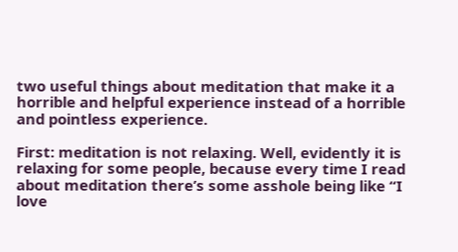two useful things about meditation that make it a horrible and helpful experience instead of a horrible and pointless experience.

First: meditation is not relaxing. Well, evidently it is relaxing for some people, because every time I read about meditation there’s some asshole being like “I love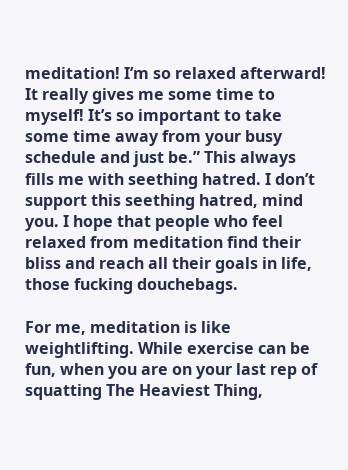meditation! I’m so relaxed afterward! It really gives me some time to myself! It’s so important to take some time away from your busy schedule and just be.” This always fills me with seething hatred. I don’t support this seething hatred, mind you. I hope that people who feel relaxed from meditation find their bliss and reach all their goals in life, those fucking douchebags.

For me, meditation is like weightlifting. While exercise can be fun, when you are on your last rep of squatting The Heaviest Thing,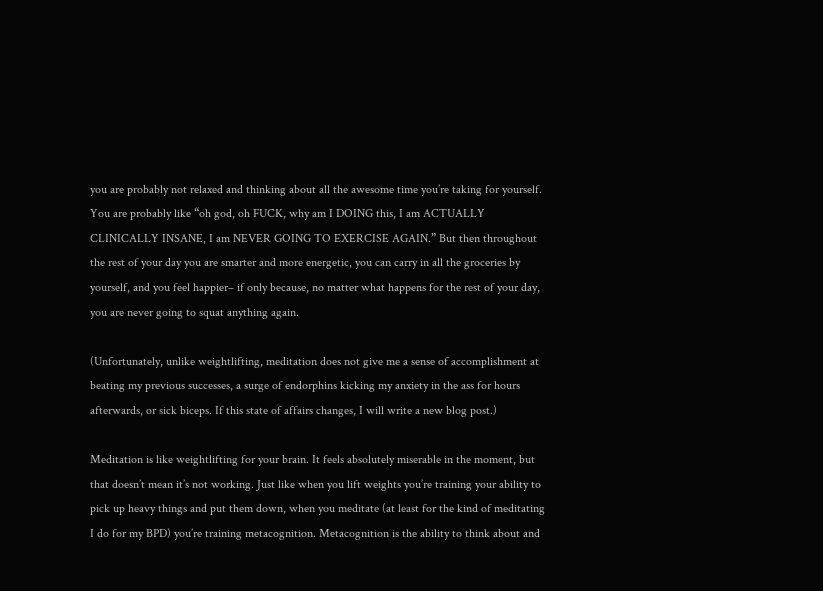you are probably not relaxed and thinking about all the awesome time you’re taking for yourself. You are probably like “oh god, oh FUCK, why am I DOING this, I am ACTUALLY CLINICALLY INSANE, I am NEVER GOING TO EXERCISE AGAIN.” But then throughout the rest of your day you are smarter and more energetic, you can carry in all the groceries by yourself, and you feel happier– if only because, no matter what happens for the rest of your day, you are never going to squat anything again.

(Unfortunately, unlike weightlifting, meditation does not give me a sense of accomplishment at beating my previous successes, a surge of endorphins kicking my anxiety in the ass for hours afterwards, or sick biceps. If this state of affairs changes, I will write a new blog post.)

Meditation is like weightlifting for your brain. It feels absolutely miserable in the moment, but that doesn’t mean it’s not working. Just like when you lift weights you’re training your ability to pick up heavy things and put them down, when you meditate (at least for the kind of meditating I do for my BPD) you’re training metacognition. Metacognition is the ability to think about and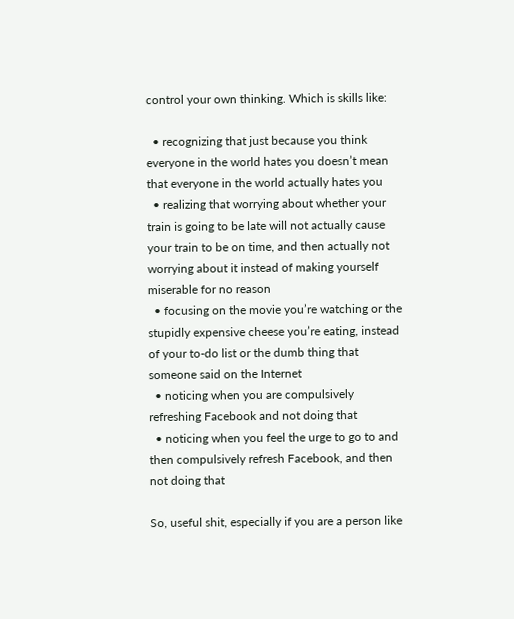control your own thinking. Which is skills like:

  • recognizing that just because you think everyone in the world hates you doesn’t mean that everyone in the world actually hates you
  • realizing that worrying about whether your train is going to be late will not actually cause your train to be on time, and then actually not worrying about it instead of making yourself miserable for no reason
  • focusing on the movie you’re watching or the stupidly expensive cheese you’re eating, instead of your to-do list or the dumb thing that someone said on the Internet
  • noticing when you are compulsively refreshing Facebook and not doing that
  • noticing when you feel the urge to go to and then compulsively refresh Facebook, and then not doing that

So, useful shit, especially if you are a person like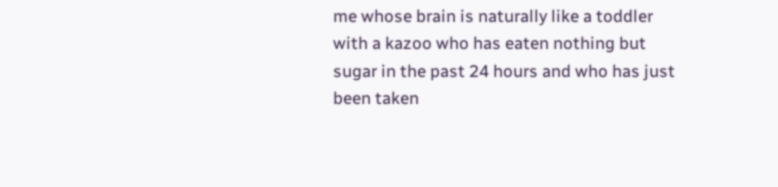me whose brain is naturally like a toddler with a kazoo who has eaten nothing but sugar in the past 24 hours and who has just been taken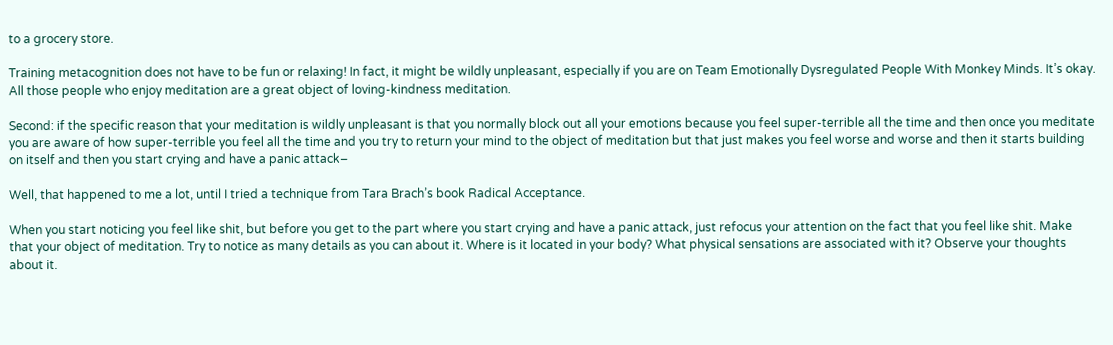to a grocery store.

Training metacognition does not have to be fun or relaxing! In fact, it might be wildly unpleasant, especially if you are on Team Emotionally Dysregulated People With Monkey Minds. It’s okay. All those people who enjoy meditation are a great object of loving-kindness meditation.

Second: if the specific reason that your meditation is wildly unpleasant is that you normally block out all your emotions because you feel super-terrible all the time and then once you meditate you are aware of how super-terrible you feel all the time and you try to return your mind to the object of meditation but that just makes you feel worse and worse and then it starts building on itself and then you start crying and have a panic attack–

Well, that happened to me a lot, until I tried a technique from Tara Brach’s book Radical Acceptance.

When you start noticing you feel like shit, but before you get to the part where you start crying and have a panic attack, just refocus your attention on the fact that you feel like shit. Make that your object of meditation. Try to notice as many details as you can about it. Where is it located in your body? What physical sensations are associated with it? Observe your thoughts about it.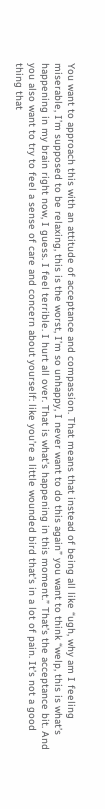You want to approach this with an attitude of acceptance and compassion. That means that instead of being all like “ugh, why am I feeling miserable, I’m supposed to be relaxing, this is the worst, I’m so unhappy, I never want to do this again” you want to think “welp, this is what’s happening in my brain right now, I guess. I feel terrible. I hurt all over. That is what’s happening in this moment.” That’s the acceptance bit. And you also want to try to feel a sense of care and concern about yourself: like you’re a little wounded bird that’s in a lot of pain. It’s not a good thing that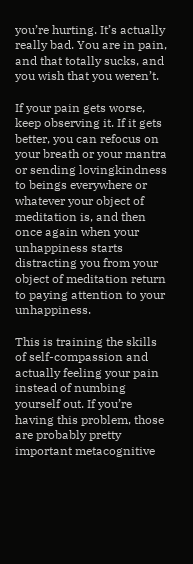you’re hurting. It’s actually really bad. You are in pain, and that totally sucks, and you wish that you weren’t.

If your pain gets worse, keep observing it. If it gets better, you can refocus on your breath or your mantra or sending lovingkindness to beings everywhere or whatever your object of meditation is, and then once again when your unhappiness starts distracting you from your object of meditation return to paying attention to your unhappiness.

This is training the skills of self-compassion and actually feeling your pain instead of numbing yourself out. If you’re having this problem, those are probably pretty important metacognitive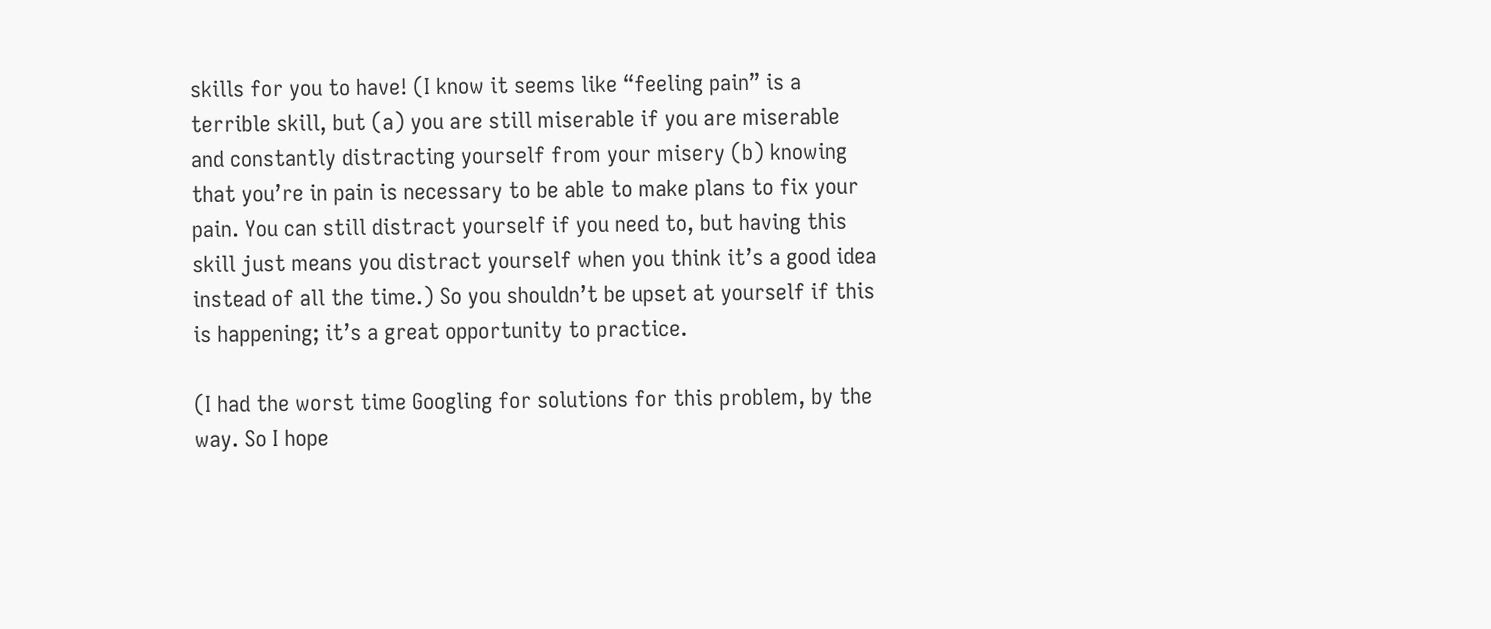skills for you to have! (I know it seems like “feeling pain” is a terrible skill, but (a) you are still miserable if you are miserable and constantly distracting yourself from your misery (b) knowing that you’re in pain is necessary to be able to make plans to fix your pain. You can still distract yourself if you need to, but having this skill just means you distract yourself when you think it’s a good idea instead of all the time.) So you shouldn’t be upset at yourself if this is happening; it’s a great opportunity to practice.

(I had the worst time Googling for solutions for this problem, by the way. So I hope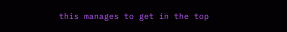this manages to get in the top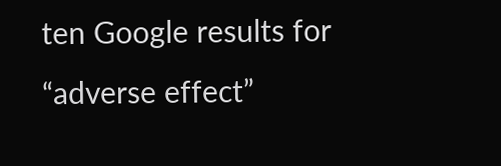ten Google results for “adverse effect”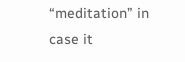“meditation” in case it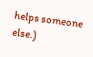helps someone else.)